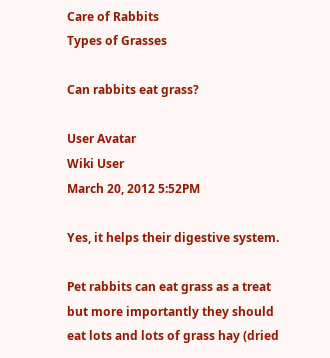Care of Rabbits
Types of Grasses

Can rabbits eat grass?

User Avatar
Wiki User
March 20, 2012 5:52PM

Yes, it helps their digestive system.

Pet rabbits can eat grass as a treat but more importantly they should eat lots and lots of grass hay (dried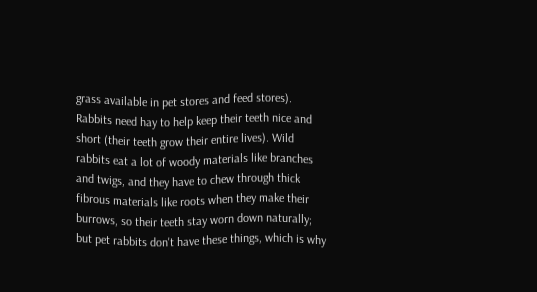grass available in pet stores and feed stores). Rabbits need hay to help keep their teeth nice and short (their teeth grow their entire lives). Wild rabbits eat a lot of woody materials like branches and twigs, and they have to chew through thick fibrous materials like roots when they make their burrows, so their teeth stay worn down naturally; but pet rabbits don't have these things, which is why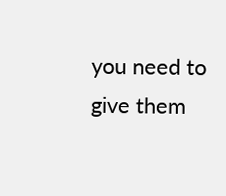you need to give them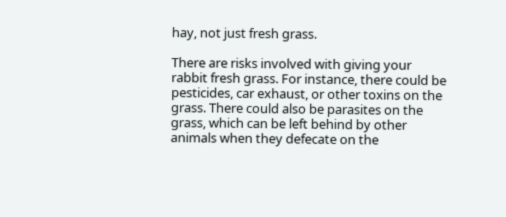hay, not just fresh grass.

There are risks involved with giving your rabbit fresh grass. For instance, there could be pesticides, car exhaust, or other toxins on the grass. There could also be parasites on the grass, which can be left behind by other animals when they defecate on the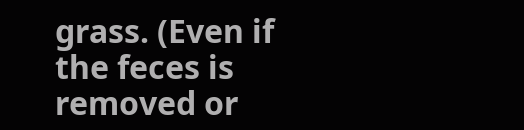grass. (Even if the feces is removed or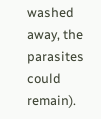washed away, the parasites could remain).